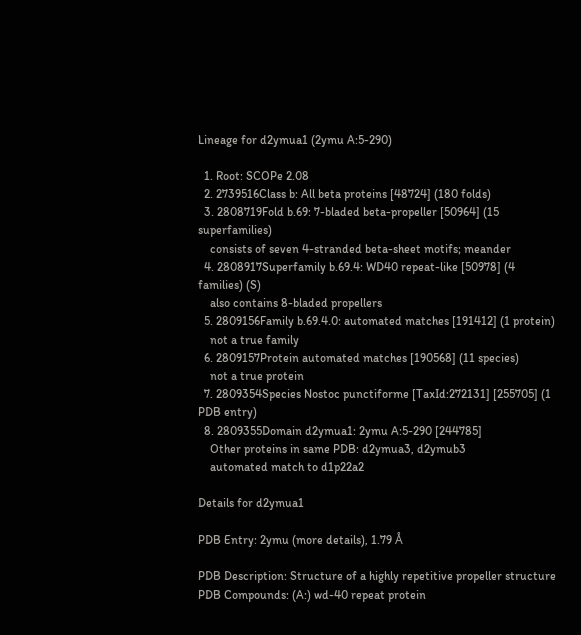Lineage for d2ymua1 (2ymu A:5-290)

  1. Root: SCOPe 2.08
  2. 2739516Class b: All beta proteins [48724] (180 folds)
  3. 2808719Fold b.69: 7-bladed beta-propeller [50964] (15 superfamilies)
    consists of seven 4-stranded beta-sheet motifs; meander
  4. 2808917Superfamily b.69.4: WD40 repeat-like [50978] (4 families) (S)
    also contains 8-bladed propellers
  5. 2809156Family b.69.4.0: automated matches [191412] (1 protein)
    not a true family
  6. 2809157Protein automated matches [190568] (11 species)
    not a true protein
  7. 2809354Species Nostoc punctiforme [TaxId:272131] [255705] (1 PDB entry)
  8. 2809355Domain d2ymua1: 2ymu A:5-290 [244785]
    Other proteins in same PDB: d2ymua3, d2ymub3
    automated match to d1p22a2

Details for d2ymua1

PDB Entry: 2ymu (more details), 1.79 Å

PDB Description: Structure of a highly repetitive propeller structure
PDB Compounds: (A:) wd-40 repeat protein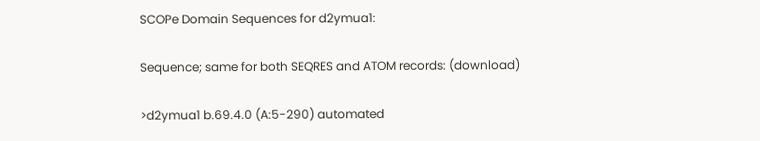SCOPe Domain Sequences for d2ymua1:

Sequence; same for both SEQRES and ATOM records: (download)

>d2ymua1 b.69.4.0 (A:5-290) automated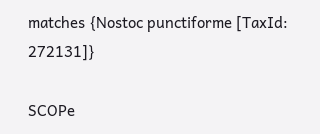matches {Nostoc punctiforme [TaxId: 272131]}

SCOPe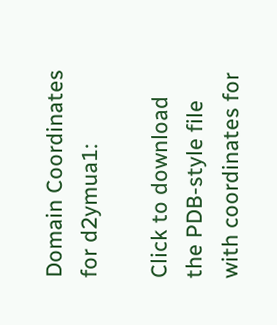Domain Coordinates for d2ymua1:

Click to download the PDB-style file with coordinates for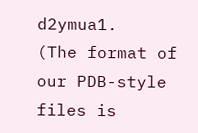d2ymua1.
(The format of our PDB-style files is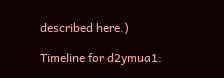described here.)

Timeline for d2ymua1: